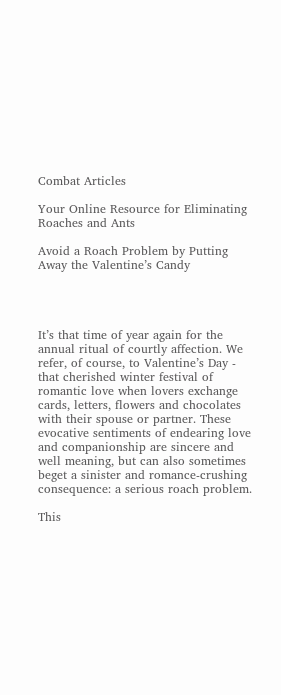Combat Articles

Your Online Resource for Eliminating Roaches and Ants

Avoid a Roach Problem by Putting Away the Valentine’s Candy




It’s that time of year again for the annual ritual of courtly affection. We refer, of course, to Valentine’s Day - that cherished winter festival of romantic love when lovers exchange cards, letters, flowers and chocolates with their spouse or partner. These evocative sentiments of endearing love and companionship are sincere and well meaning, but can also sometimes beget a sinister and romance-crushing consequence: a serious roach problem.

This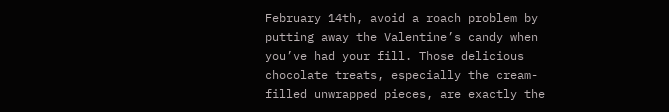February 14th, avoid a roach problem by putting away the Valentine’s candy when you’ve had your fill. Those delicious chocolate treats, especially the cream-filled unwrapped pieces, are exactly the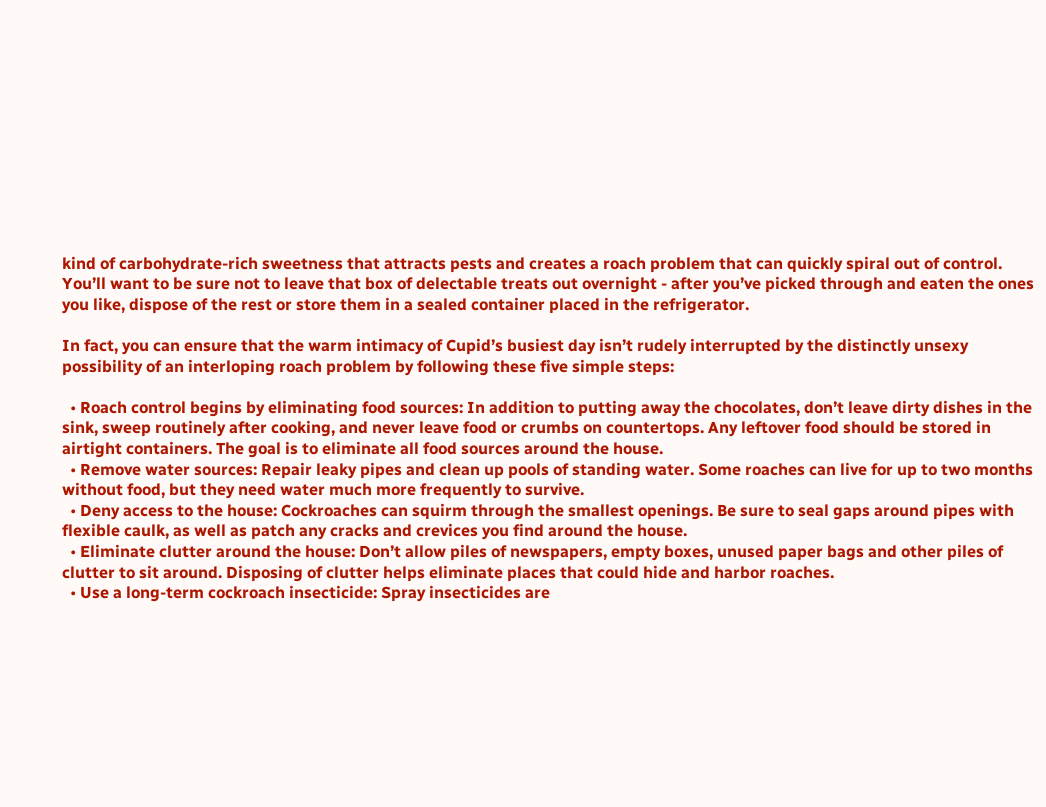kind of carbohydrate-rich sweetness that attracts pests and creates a roach problem that can quickly spiral out of control. You’ll want to be sure not to leave that box of delectable treats out overnight - after you’ve picked through and eaten the ones you like, dispose of the rest or store them in a sealed container placed in the refrigerator.

In fact, you can ensure that the warm intimacy of Cupid’s busiest day isn’t rudely interrupted by the distinctly unsexy possibility of an interloping roach problem by following these five simple steps:

  • Roach control begins by eliminating food sources: In addition to putting away the chocolates, don’t leave dirty dishes in the sink, sweep routinely after cooking, and never leave food or crumbs on countertops. Any leftover food should be stored in airtight containers. The goal is to eliminate all food sources around the house.
  • Remove water sources: Repair leaky pipes and clean up pools of standing water. Some roaches can live for up to two months without food, but they need water much more frequently to survive.
  • Deny access to the house: Cockroaches can squirm through the smallest openings. Be sure to seal gaps around pipes with flexible caulk, as well as patch any cracks and crevices you find around the house.
  • Eliminate clutter around the house: Don’t allow piles of newspapers, empty boxes, unused paper bags and other piles of clutter to sit around. Disposing of clutter helps eliminate places that could hide and harbor roaches.
  • Use a long-term cockroach insecticide: Spray insecticides are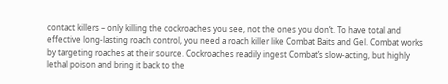contact killers – only killing the cockroaches you see, not the ones you don’t. To have total and effective long-lasting roach control, you need a roach killer like Combat Baits and Gel. Combat works by targeting roaches at their source. Cockroaches readily ingest Combat’s slow-acting, but highly lethal poison and bring it back to the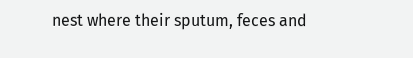nest where their sputum, feces and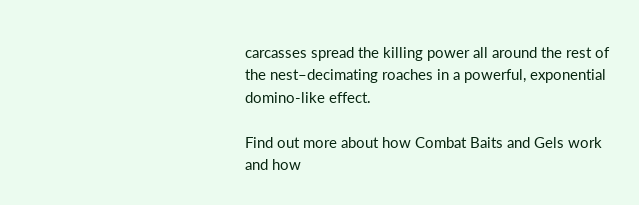carcasses spread the killing power all around the rest of the nest–decimating roaches in a powerful, exponential domino-like effect.

Find out more about how Combat Baits and Gels work and how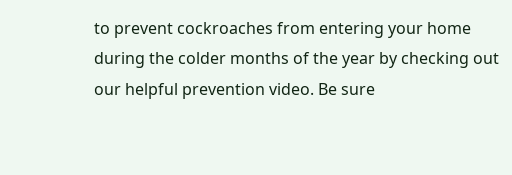to prevent cockroaches from entering your home during the colder months of the year by checking out our helpful prevention video. Be sure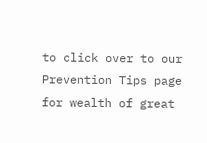to click over to our Prevention Tips page for wealth of great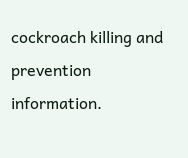cockroach killing and prevention information.